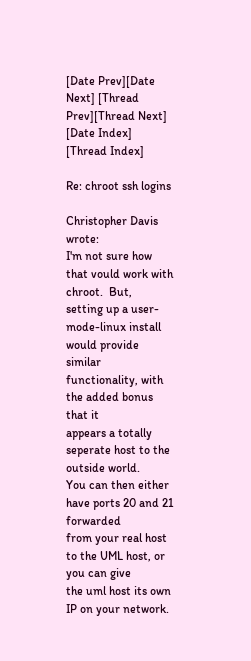[Date Prev][Date Next] [Thread Prev][Thread Next] [Date Index] [Thread Index]

Re: chroot ssh logins

Christopher Davis wrote:
I'm not sure how that vould work with chroot.  But,
setting up a user-mode-linux install would provide
similar functionality, with the added bonus that it
appears a totally seperate host to the outside world.
You can then either have ports 20 and 21 forwarded
from your real host to the UML host, or you can give
the uml host its own IP on your network.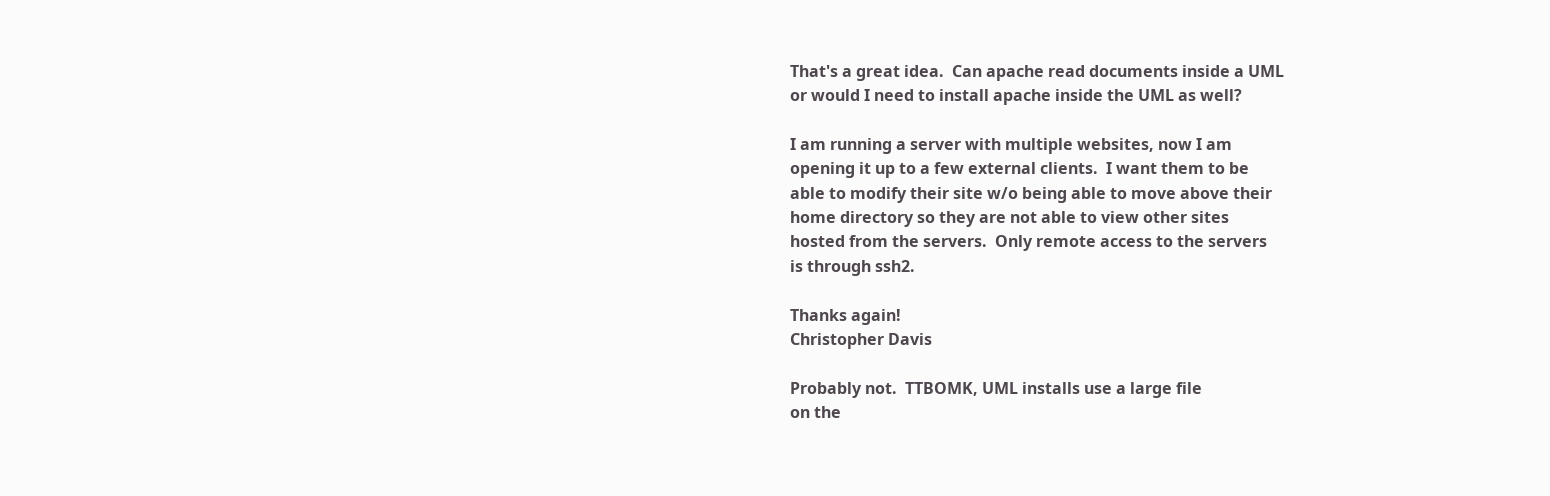That's a great idea.  Can apache read documents inside a UML
or would I need to install apache inside the UML as well?

I am running a server with multiple websites, now I am
opening it up to a few external clients.  I want them to be
able to modify their site w/o being able to move above their
home directory so they are not able to view other sites
hosted from the servers.  Only remote access to the servers
is through ssh2.

Thanks again!
Christopher Davis

Probably not.  TTBOMK, UML installs use a large file
on the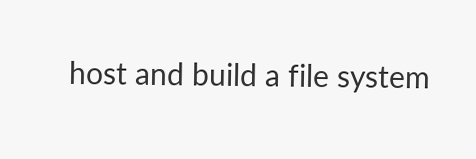host and build a file system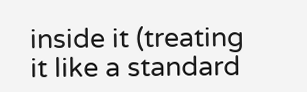inside it (treating
it like a standard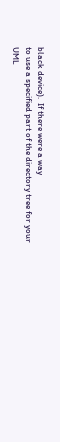black device).  If there were a way
to use a specified part of the directory tree for your
UML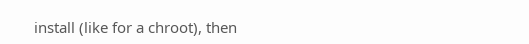install (like for a chroot), then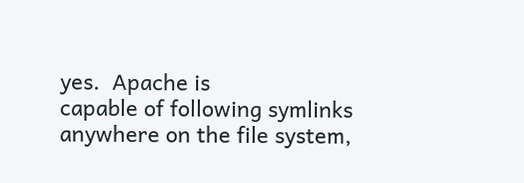yes.  Apache is
capable of following symlinks anywhere on the file system,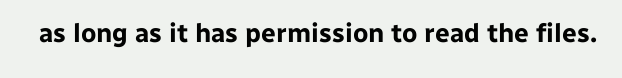as long as it has permission to read the files.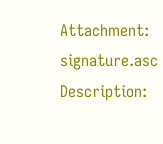Attachment: signature.asc
Description: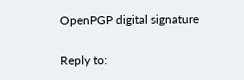OpenPGP digital signature

Reply to: